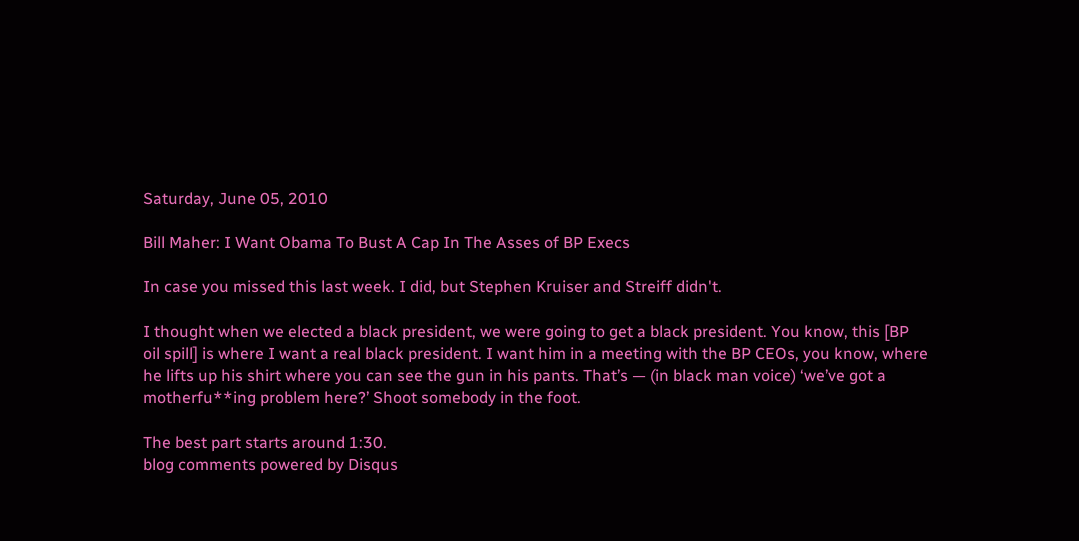Saturday, June 05, 2010

Bill Maher: I Want Obama To Bust A Cap In The Asses of BP Execs

In case you missed this last week. I did, but Stephen Kruiser and Streiff didn't.

I thought when we elected a black president, we were going to get a black president. You know, this [BP oil spill] is where I want a real black president. I want him in a meeting with the BP CEOs, you know, where he lifts up his shirt where you can see the gun in his pants. That’s — (in black man voice) ‘we’ve got a motherfu**ing problem here?’ Shoot somebody in the foot.

The best part starts around 1:30.
blog comments powered by Disqus